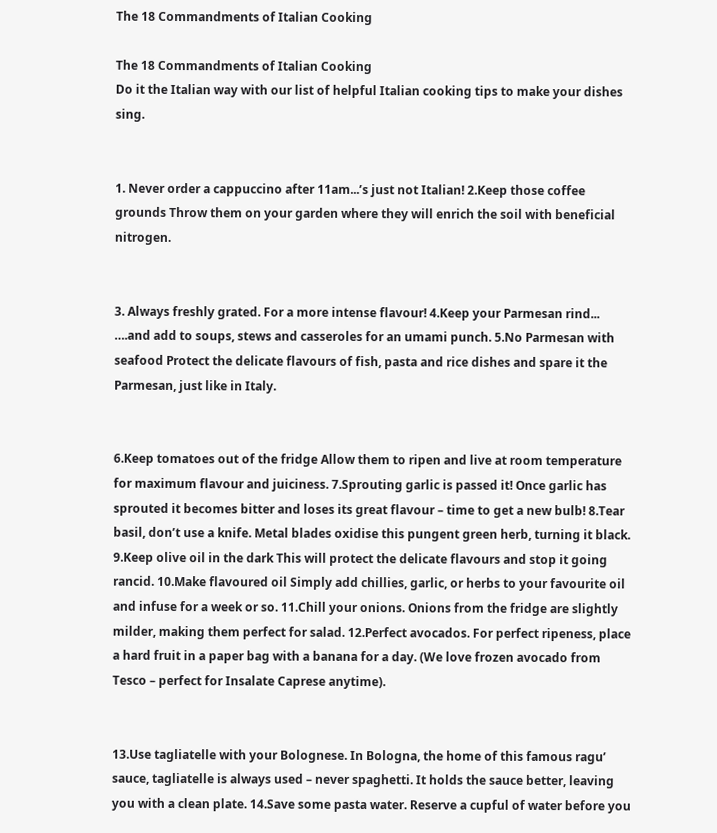The 18 Commandments of Italian Cooking

The 18 Commandments of Italian Cooking
Do it the Italian way with our list of helpful Italian cooking tips to make your dishes sing.


1. Never order a cappuccino after 11am...’s just not Italian! 2.Keep those coffee grounds Throw them on your garden where they will enrich the soil with beneficial nitrogen.


3. Always freshly grated. For a more intense flavour! 4.Keep your Parmesan rind... ….and add to soups, stews and casseroles for an umami punch. 5.No Parmesan with seafood Protect the delicate flavours of fish, pasta and rice dishes and spare it the Parmesan, just like in Italy.


6.Keep tomatoes out of the fridge Allow them to ripen and live at room temperature for maximum flavour and juiciness. 7.Sprouting garlic is passed it! Once garlic has sprouted it becomes bitter and loses its great flavour – time to get a new bulb! 8.Tear basil, don’t use a knife. Metal blades oxidise this pungent green herb, turning it black. 9.Keep olive oil in the dark This will protect the delicate flavours and stop it going rancid. 10.Make flavoured oil Simply add chillies, garlic, or herbs to your favourite oil and infuse for a week or so. 11.Chill your onions. Onions from the fridge are slightly milder, making them perfect for salad. 12.Perfect avocados. For perfect ripeness, place a hard fruit in a paper bag with a banana for a day. (We love frozen avocado from Tesco – perfect for Insalate Caprese anytime).


13.Use tagliatelle with your Bolognese. In Bologna, the home of this famous ragu’ sauce, tagliatelle is always used – never spaghetti. It holds the sauce better, leaving you with a clean plate. 14.Save some pasta water. Reserve a cupful of water before you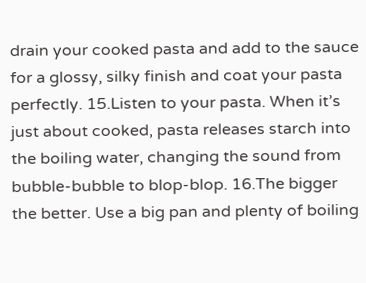drain your cooked pasta and add to the sauce for a glossy, silky finish and coat your pasta perfectly. 15.Listen to your pasta. When it’s just about cooked, pasta releases starch into the boiling water, changing the sound from bubble-bubble to blop-blop. 16.The bigger the better. Use a big pan and plenty of boiling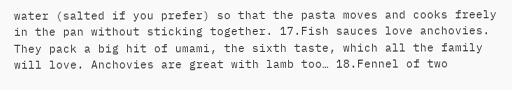water (salted if you prefer) so that the pasta moves and cooks freely in the pan without sticking together. 17.Fish sauces love anchovies. They pack a big hit of umami, the sixth taste, which all the family will love. Anchovies are great with lamb too… 18.Fennel of two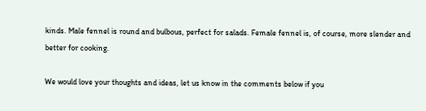kinds. Male fennel is round and bulbous, perfect for salads. Female fennel is, of course, more slender and better for cooking.

We would love your thoughts and ideas, let us know in the comments below if you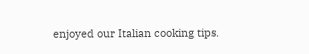enjoyed our Italian cooking tips.